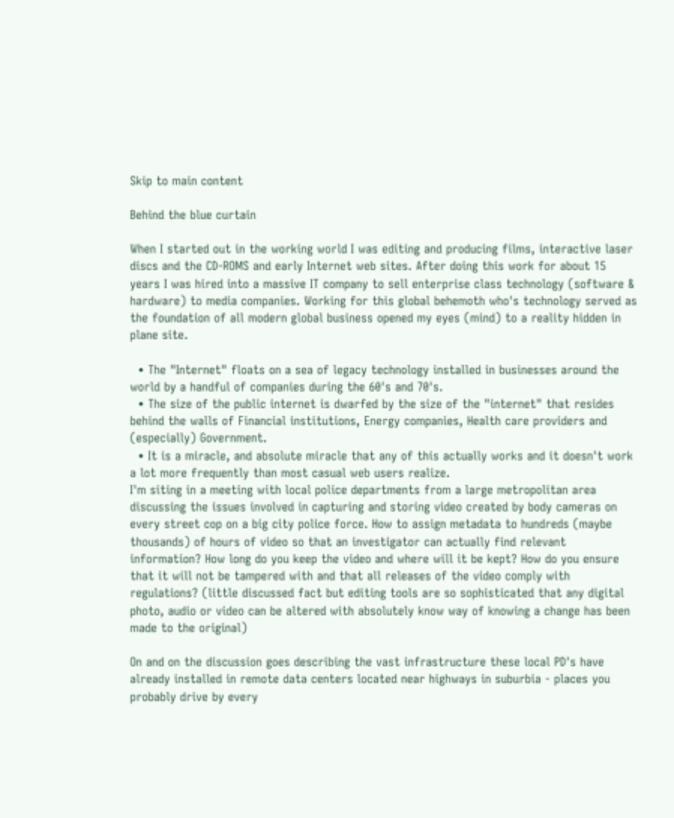Skip to main content

Behind the blue curtain

When I started out in the working world I was editing and producing films, interactive laser discs and the CD-ROMS and early Internet web sites. After doing this work for about 15 years I was hired into a massive IT company to sell enterprise class technology (software & hardware) to media companies. Working for this global behemoth who's technology served as the foundation of all modern global business opened my eyes (mind) to a reality hidden in plane site.

  • The "Internet" floats on a sea of legacy technology installed in businesses around the world by a handful of companies during the 60's and 70's.
  • The size of the public internet is dwarfed by the size of the "internet" that resides behind the walls of Financial institutions, Energy companies, Health care providers and (especially) Government.
  • It is a miracle, and absolute miracle that any of this actually works and it doesn't work a lot more frequently than most casual web users realize.
I'm siting in a meeting with local police departments from a large metropolitan area discussing the issues involved in capturing and storing video created by body cameras on every street cop on a big city police force. How to assign metadata to hundreds (maybe thousands) of hours of video so that an investigator can actually find relevant information? How long do you keep the video and where will it be kept? How do you ensure that it will not be tampered with and that all releases of the video comply with regulations? (little discussed fact but editing tools are so sophisticated that any digital photo, audio or video can be altered with absolutely know way of knowing a change has been made to the original)

On and on the discussion goes describing the vast infrastructure these local PD's have already installed in remote data centers located near highways in suburbia - places you probably drive by every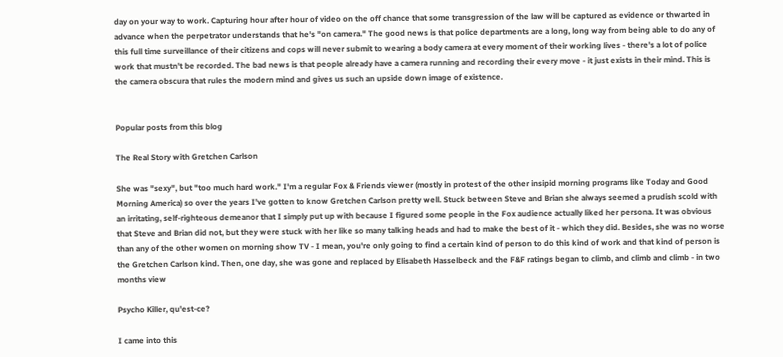day on your way to work. Capturing hour after hour of video on the off chance that some transgression of the law will be captured as evidence or thwarted in advance when the perpetrator understands that he's "on camera." The good news is that police departments are a long, long way from being able to do any of this full time surveillance of their citizens and cops will never submit to wearing a body camera at every moment of their working lives - there's a lot of police work that mustn't be recorded. The bad news is that people already have a camera running and recording their every move - it just exists in their mind. This is the camera obscura that rules the modern mind and gives us such an upside down image of existence.


Popular posts from this blog

The Real Story with Gretchen Carlson

She was "sexy", but "too much hard work." I'm a regular Fox & Friends viewer (mostly in protest of the other insipid morning programs like Today and Good Morning America) so over the years I've gotten to know Gretchen Carlson pretty well. Stuck between Steve and Brian she always seemed a prudish scold with an irritating, self-righteous demeanor that I simply put up with because I figured some people in the Fox audience actually liked her persona. It was obvious that Steve and Brian did not, but they were stuck with her like so many talking heads and had to make the best of it - which they did. Besides, she was no worse than any of the other women on morning show TV - I mean, you're only going to find a certain kind of person to do this kind of work and that kind of person is the Gretchen Carlson kind. Then, one day, she was gone and replaced by Elisabeth Hasselbeck and the F&F ratings began to climb, and climb and climb - in two months view

Psycho Killer, qu'est-ce?

I came into this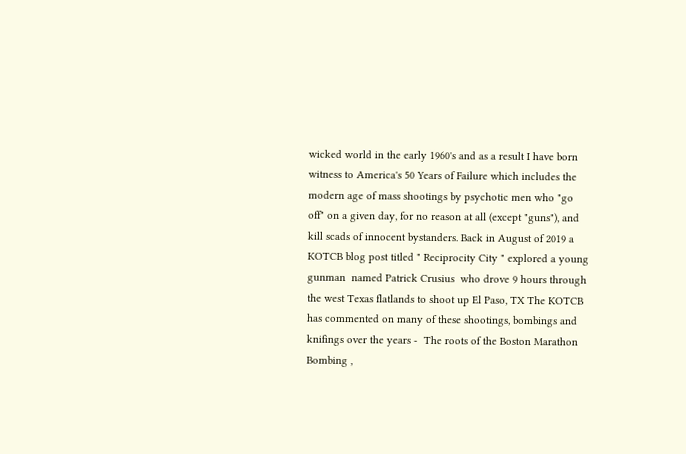wicked world in the early 1960's and as a result I have born witness to America's 50 Years of Failure which includes the modern age of mass shootings by psychotic men who "go off" on a given day, for no reason at all (except "guns"), and kill scads of innocent bystanders. Back in August of 2019 a KOTCB blog post titled " Reciprocity City " explored a young  gunman  named Patrick Crusius  who drove 9 hours through the west Texas flatlands to shoot up El Paso, TX The KOTCB has commented on many of these shootings, bombings and knifings over the years -  The roots of the Boston Marathon Bombing ,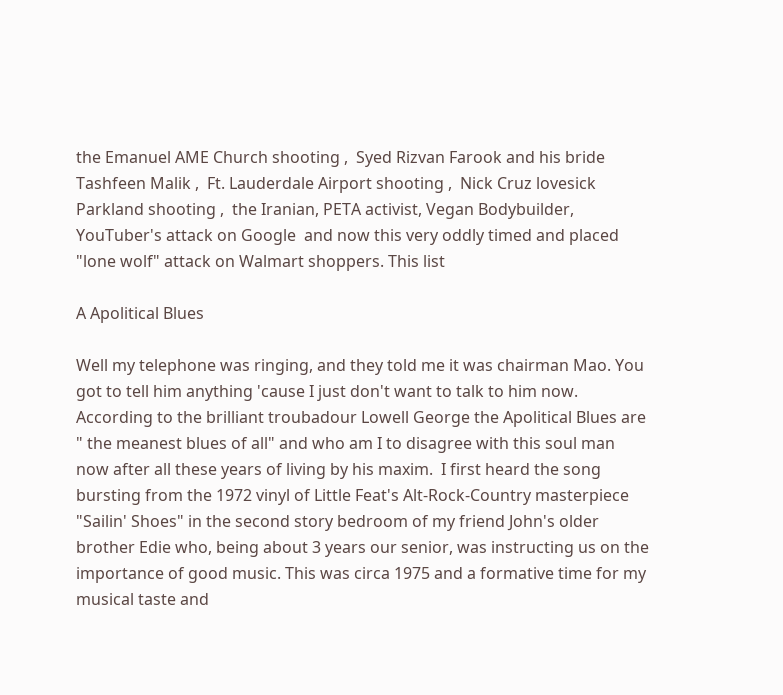the Emanuel AME Church shooting ,  Syed Rizvan Farook and his bride Tashfeen Malik ,  Ft. Lauderdale Airport shooting ,  Nick Cruz lovesick Parkland shooting ,  the Iranian, PETA activist, Vegan Bodybuilder, YouTuber's attack on Google  and now this very oddly timed and placed "lone wolf" attack on Walmart shoppers. This list

A Apolitical Blues

Well my telephone was ringing, and they told me it was chairman Mao. You got to tell him anything 'cause I just don't want to talk to him now. According to the brilliant troubadour Lowell George the Apolitical Blues are " the meanest blues of all" and who am I to disagree with this soul man now after all these years of living by his maxim.  I first heard the song bursting from the 1972 vinyl of Little Feat's Alt-Rock-Country masterpiece "Sailin' Shoes" in the second story bedroom of my friend John's older brother Edie who, being about 3 years our senior, was instructing us on the importance of good music. This was circa 1975 and a formative time for my musical taste and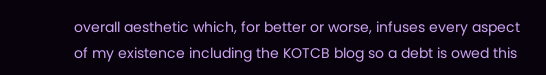overall aesthetic which, for better or worse, infuses every aspect of my existence including the KOTCB blog so a debt is owed this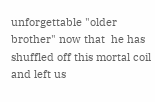unforgettable "older brother" now that  he has shuffled off this mortal coil  and left us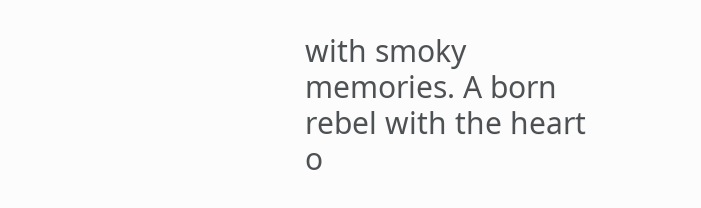with smoky memories. A born rebel with the heart o